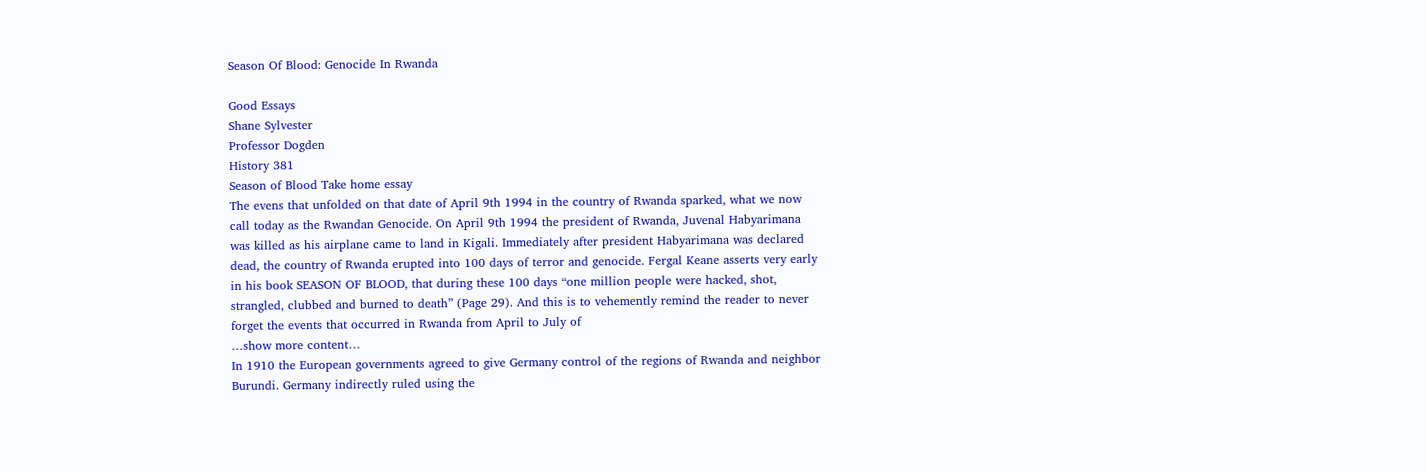Season Of Blood: Genocide In Rwanda

Good Essays
Shane Sylvester
Professor Dogden
History 381
Season of Blood Take home essay
The evens that unfolded on that date of April 9th 1994 in the country of Rwanda sparked, what we now call today as the Rwandan Genocide. On April 9th 1994 the president of Rwanda, Juvenal Habyarimana was killed as his airplane came to land in Kigali. Immediately after president Habyarimana was declared dead, the country of Rwanda erupted into 100 days of terror and genocide. Fergal Keane asserts very early in his book SEASON OF BLOOD, that during these 100 days “one million people were hacked, shot, strangled, clubbed and burned to death” (Page 29). And this is to vehemently remind the reader to never forget the events that occurred in Rwanda from April to July of
…show more content…
In 1910 the European governments agreed to give Germany control of the regions of Rwanda and neighbor Burundi. Germany indirectly ruled using the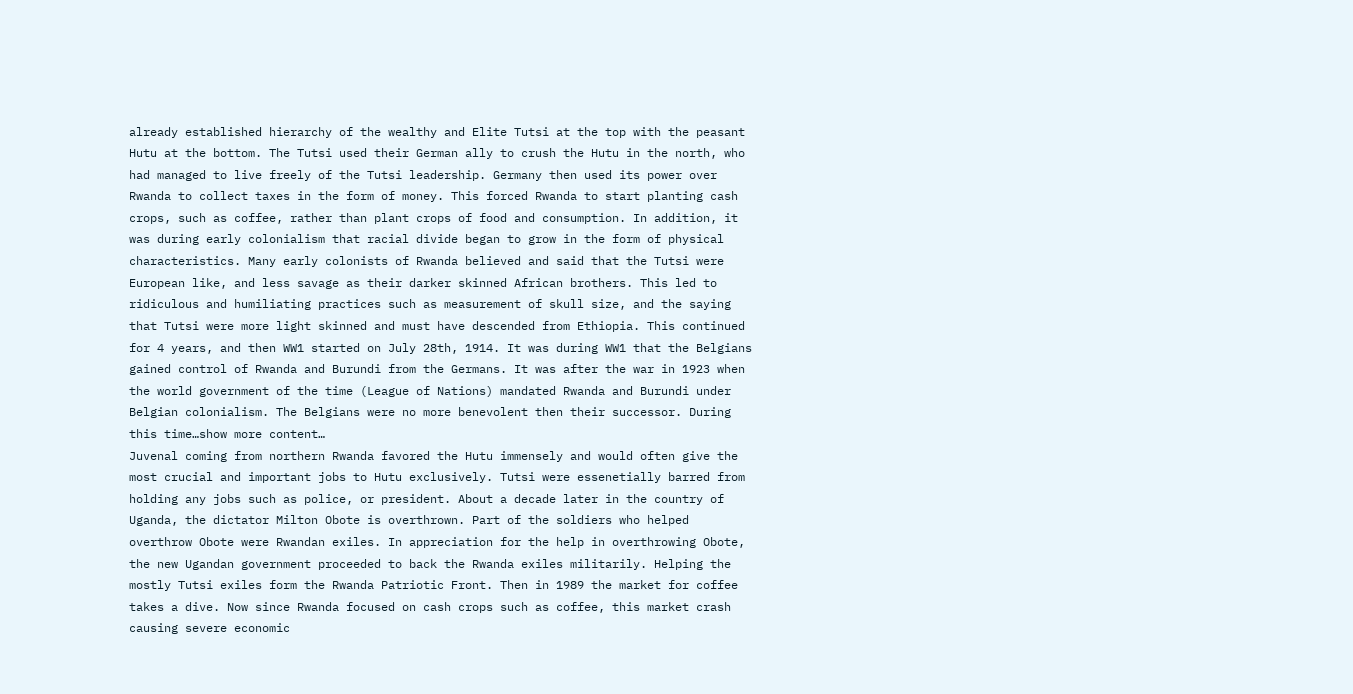already established hierarchy of the wealthy and Elite Tutsi at the top with the peasant Hutu at the bottom. The Tutsi used their German ally to crush the Hutu in the north, who had managed to live freely of the Tutsi leadership. Germany then used its power over Rwanda to collect taxes in the form of money. This forced Rwanda to start planting cash crops, such as coffee, rather than plant crops of food and consumption. In addition, it was during early colonialism that racial divide began to grow in the form of physical characteristics. Many early colonists of Rwanda believed and said that the Tutsi were European like, and less savage as their darker skinned African brothers. This led to ridiculous and humiliating practices such as measurement of skull size, and the saying that Tutsi were more light skinned and must have descended from Ethiopia. This continued for 4 years, and then WW1 started on July 28th, 1914. It was during WW1 that the Belgians gained control of Rwanda and Burundi from the Germans. It was after the war in 1923 when the world government of the time (League of Nations) mandated Rwanda and Burundi under Belgian colonialism. The Belgians were no more benevolent then their successor. During this time…show more content…
Juvenal coming from northern Rwanda favored the Hutu immensely and would often give the most crucial and important jobs to Hutu exclusively. Tutsi were essenetially barred from holding any jobs such as police, or president. About a decade later in the country of Uganda, the dictator Milton Obote is overthrown. Part of the soldiers who helped overthrow Obote were Rwandan exiles. In appreciation for the help in overthrowing Obote, the new Ugandan government proceeded to back the Rwanda exiles militarily. Helping the mostly Tutsi exiles form the Rwanda Patriotic Front. Then in 1989 the market for coffee takes a dive. Now since Rwanda focused on cash crops such as coffee, this market crash causing severe economic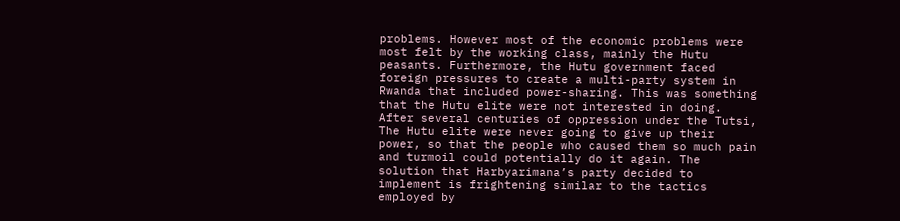problems. However most of the economic problems were most felt by the working class, mainly the Hutu peasants. Furthermore, the Hutu government faced foreign pressures to create a multi-party system in Rwanda that included power-sharing. This was something that the Hutu elite were not interested in doing. After several centuries of oppression under the Tutsi, The Hutu elite were never going to give up their power, so that the people who caused them so much pain and turmoil could potentially do it again. The solution that Harbyarimana’s party decided to implement is frightening similar to the tactics employed by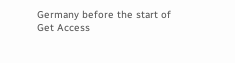Germany before the start of
Get Access